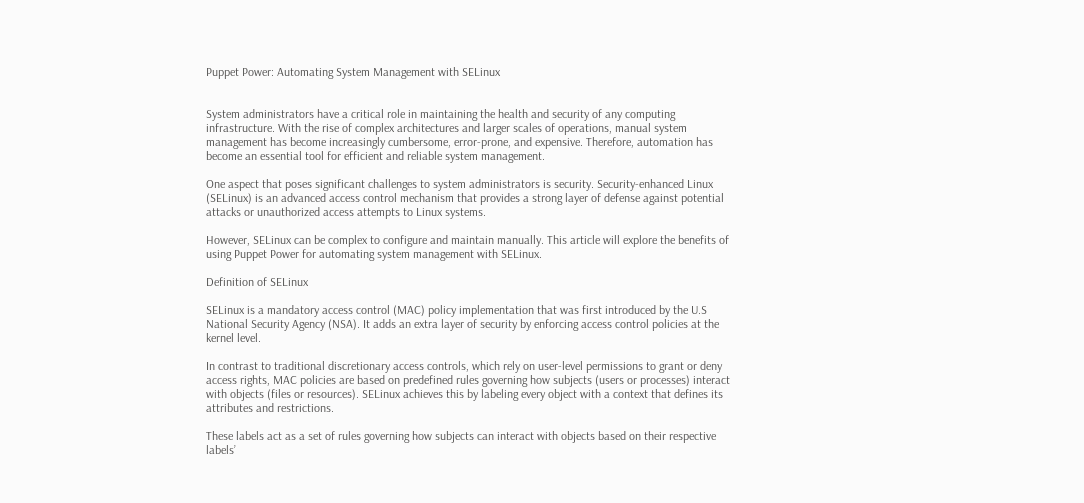Puppet Power: Automating System Management with SELinux


System administrators have a critical role in maintaining the health and security of any computing infrastructure. With the rise of complex architectures and larger scales of operations, manual system management has become increasingly cumbersome, error-prone, and expensive. Therefore, automation has become an essential tool for efficient and reliable system management.

One aspect that poses significant challenges to system administrators is security. Security-enhanced Linux (SELinux) is an advanced access control mechanism that provides a strong layer of defense against potential attacks or unauthorized access attempts to Linux systems.

However, SELinux can be complex to configure and maintain manually. This article will explore the benefits of using Puppet Power for automating system management with SELinux.

Definition of SELinux

SELinux is a mandatory access control (MAC) policy implementation that was first introduced by the U.S National Security Agency (NSA). It adds an extra layer of security by enforcing access control policies at the kernel level.

In contrast to traditional discretionary access controls, which rely on user-level permissions to grant or deny access rights, MAC policies are based on predefined rules governing how subjects (users or processes) interact with objects (files or resources). SELinux achieves this by labeling every object with a context that defines its attributes and restrictions.

These labels act as a set of rules governing how subjects can interact with objects based on their respective labels’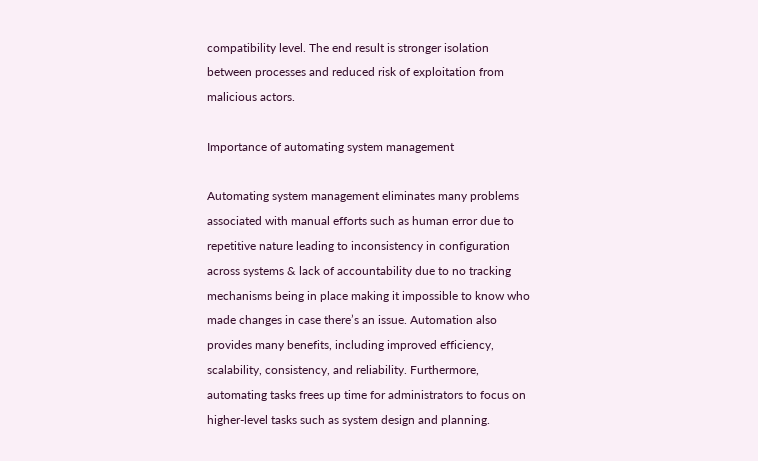compatibility level. The end result is stronger isolation between processes and reduced risk of exploitation from malicious actors.

Importance of automating system management

Automating system management eliminates many problems associated with manual efforts such as human error due to repetitive nature leading to inconsistency in configuration across systems & lack of accountability due to no tracking mechanisms being in place making it impossible to know who made changes in case there’s an issue. Automation also provides many benefits, including improved efficiency, scalability, consistency, and reliability. Furthermore, automating tasks frees up time for administrators to focus on higher-level tasks such as system design and planning.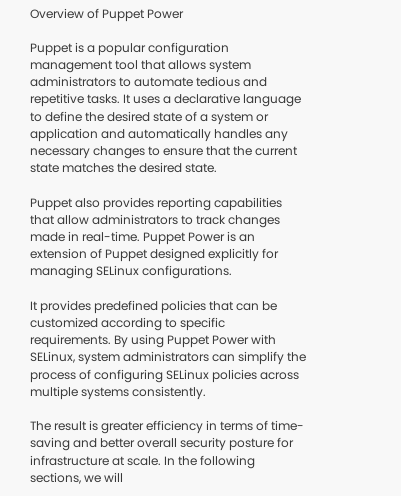Overview of Puppet Power

Puppet is a popular configuration management tool that allows system administrators to automate tedious and repetitive tasks. It uses a declarative language to define the desired state of a system or application and automatically handles any necessary changes to ensure that the current state matches the desired state.

Puppet also provides reporting capabilities that allow administrators to track changes made in real-time. Puppet Power is an extension of Puppet designed explicitly for managing SELinux configurations.

It provides predefined policies that can be customized according to specific requirements. By using Puppet Power with SELinux, system administrators can simplify the process of configuring SELinux policies across multiple systems consistently.

The result is greater efficiency in terms of time-saving and better overall security posture for infrastructure at scale. In the following sections, we will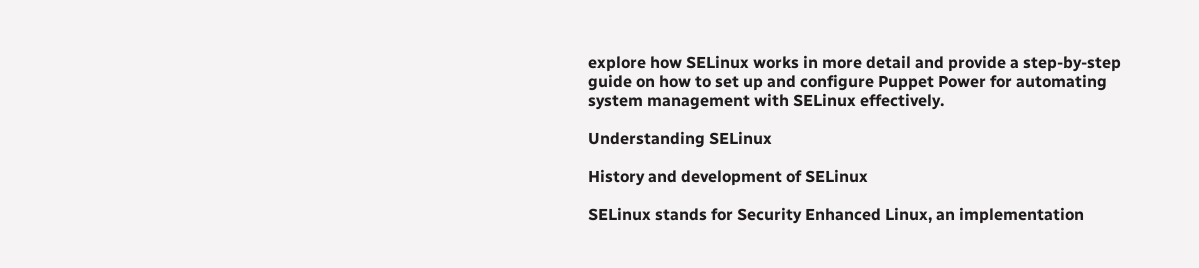explore how SELinux works in more detail and provide a step-by-step guide on how to set up and configure Puppet Power for automating system management with SELinux effectively.

Understanding SELinux

History and development of SELinux

SELinux stands for Security Enhanced Linux, an implementation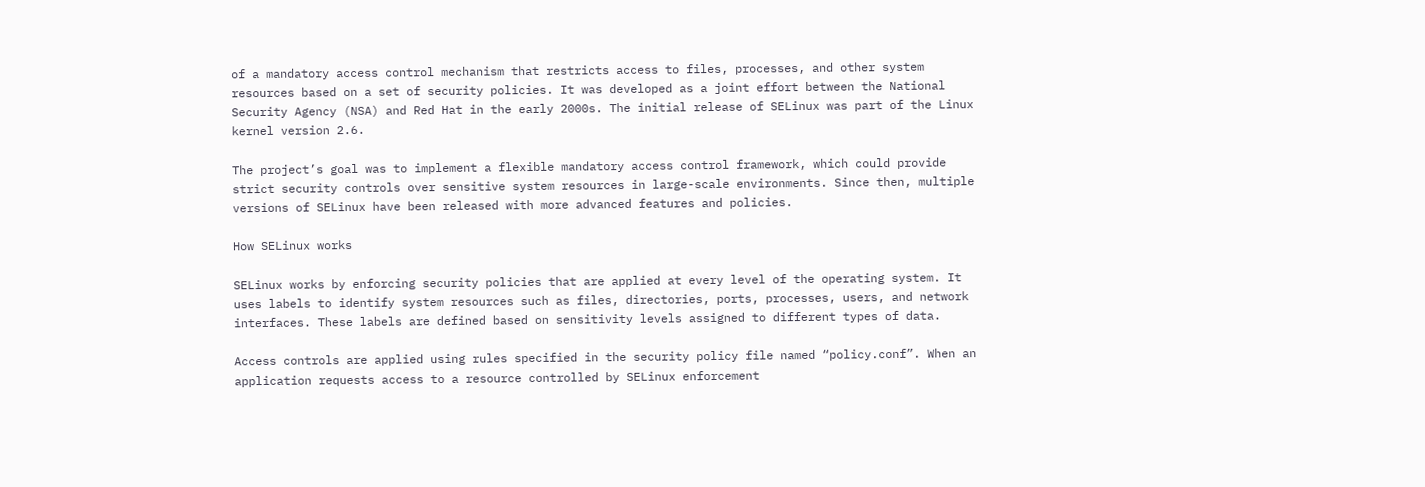of a mandatory access control mechanism that restricts access to files, processes, and other system resources based on a set of security policies. It was developed as a joint effort between the National Security Agency (NSA) and Red Hat in the early 2000s. The initial release of SELinux was part of the Linux kernel version 2.6.

The project’s goal was to implement a flexible mandatory access control framework, which could provide strict security controls over sensitive system resources in large-scale environments. Since then, multiple versions of SELinux have been released with more advanced features and policies.

How SELinux works

SELinux works by enforcing security policies that are applied at every level of the operating system. It uses labels to identify system resources such as files, directories, ports, processes, users, and network interfaces. These labels are defined based on sensitivity levels assigned to different types of data.

Access controls are applied using rules specified in the security policy file named “policy.conf”. When an application requests access to a resource controlled by SELinux enforcement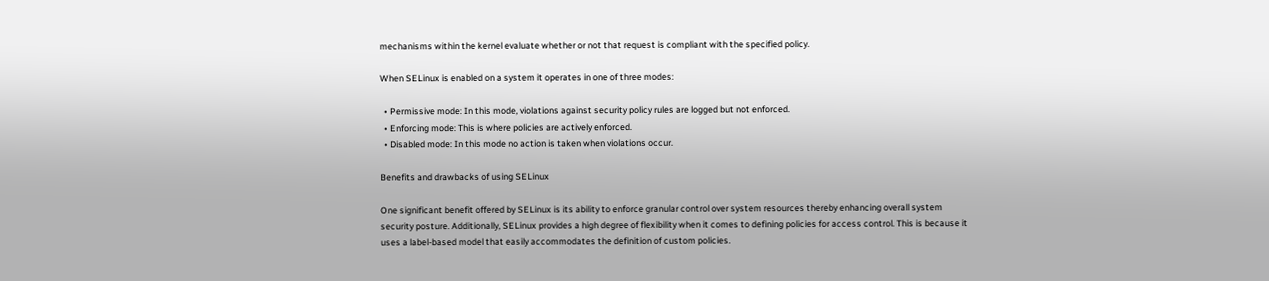mechanisms within the kernel evaluate whether or not that request is compliant with the specified policy.

When SELinux is enabled on a system it operates in one of three modes:

  • Permissive mode: In this mode, violations against security policy rules are logged but not enforced.
  • Enforcing mode: This is where policies are actively enforced.
  • Disabled mode: In this mode no action is taken when violations occur.

Benefits and drawbacks of using SELinux

One significant benefit offered by SELinux is its ability to enforce granular control over system resources thereby enhancing overall system security posture. Additionally, SELinux provides a high degree of flexibility when it comes to defining policies for access control. This is because it uses a label-based model that easily accommodates the definition of custom policies.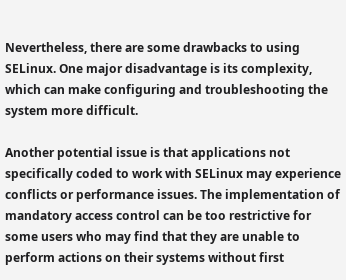Nevertheless, there are some drawbacks to using SELinux. One major disadvantage is its complexity, which can make configuring and troubleshooting the system more difficult.

Another potential issue is that applications not specifically coded to work with SELinux may experience conflicts or performance issues. The implementation of mandatory access control can be too restrictive for some users who may find that they are unable to perform actions on their systems without first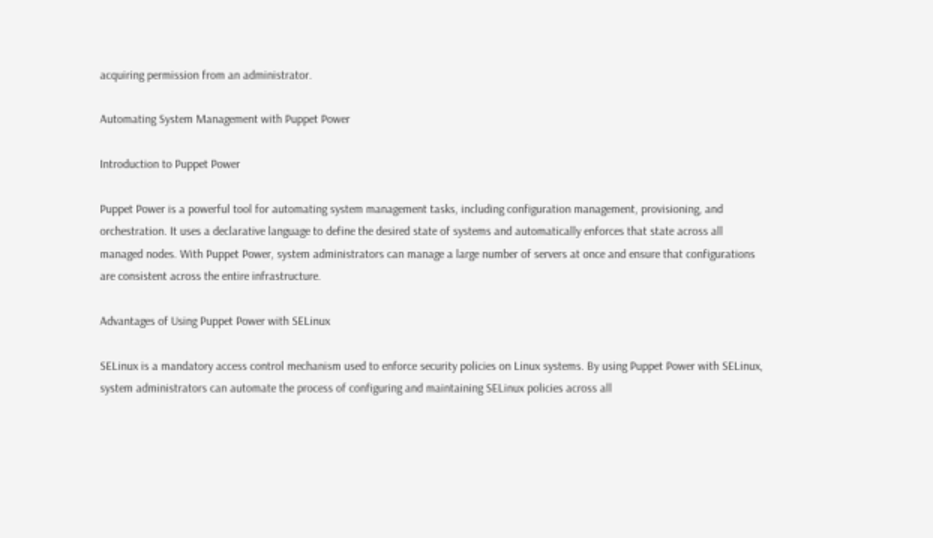acquiring permission from an administrator.

Automating System Management with Puppet Power

Introduction to Puppet Power

Puppet Power is a powerful tool for automating system management tasks, including configuration management, provisioning, and orchestration. It uses a declarative language to define the desired state of systems and automatically enforces that state across all managed nodes. With Puppet Power, system administrators can manage a large number of servers at once and ensure that configurations are consistent across the entire infrastructure.

Advantages of Using Puppet Power with SELinux

SELinux is a mandatory access control mechanism used to enforce security policies on Linux systems. By using Puppet Power with SELinux, system administrators can automate the process of configuring and maintaining SELinux policies across all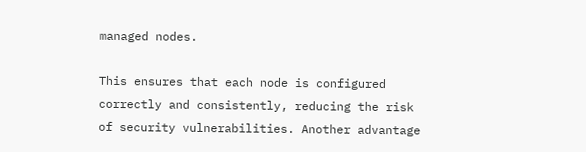managed nodes.

This ensures that each node is configured correctly and consistently, reducing the risk of security vulnerabilities. Another advantage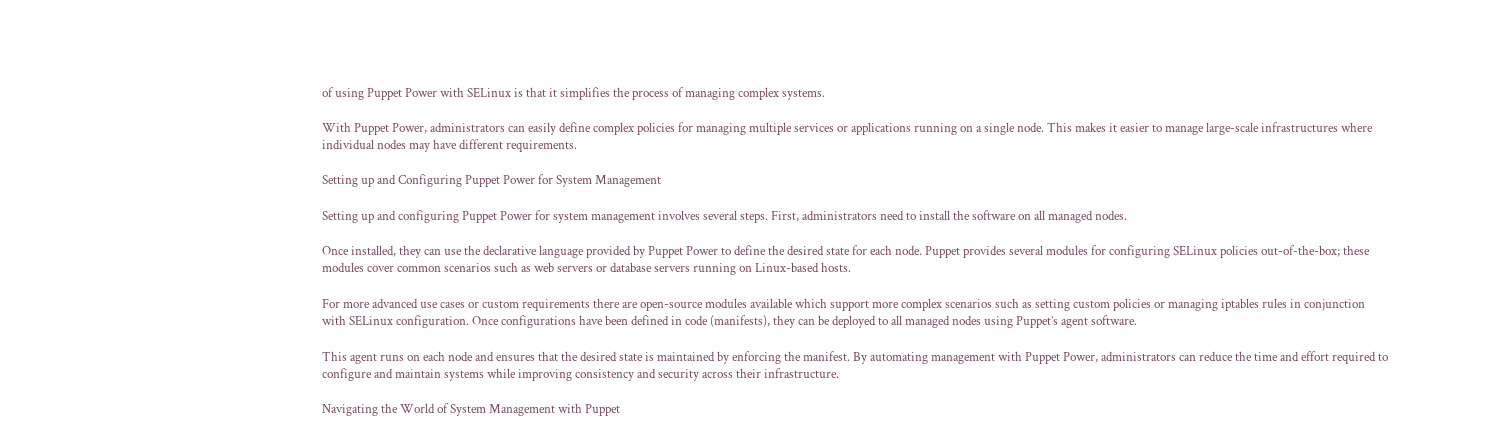of using Puppet Power with SELinux is that it simplifies the process of managing complex systems.

With Puppet Power, administrators can easily define complex policies for managing multiple services or applications running on a single node. This makes it easier to manage large-scale infrastructures where individual nodes may have different requirements.

Setting up and Configuring Puppet Power for System Management

Setting up and configuring Puppet Power for system management involves several steps. First, administrators need to install the software on all managed nodes.

Once installed, they can use the declarative language provided by Puppet Power to define the desired state for each node. Puppet provides several modules for configuring SELinux policies out-of-the-box; these modules cover common scenarios such as web servers or database servers running on Linux-based hosts.

For more advanced use cases or custom requirements there are open-source modules available which support more complex scenarios such as setting custom policies or managing iptables rules in conjunction with SELinux configuration. Once configurations have been defined in code (manifests), they can be deployed to all managed nodes using Puppet’s agent software.

This agent runs on each node and ensures that the desired state is maintained by enforcing the manifest. By automating management with Puppet Power, administrators can reduce the time and effort required to configure and maintain systems while improving consistency and security across their infrastructure.

Navigating the World of System Management with Puppet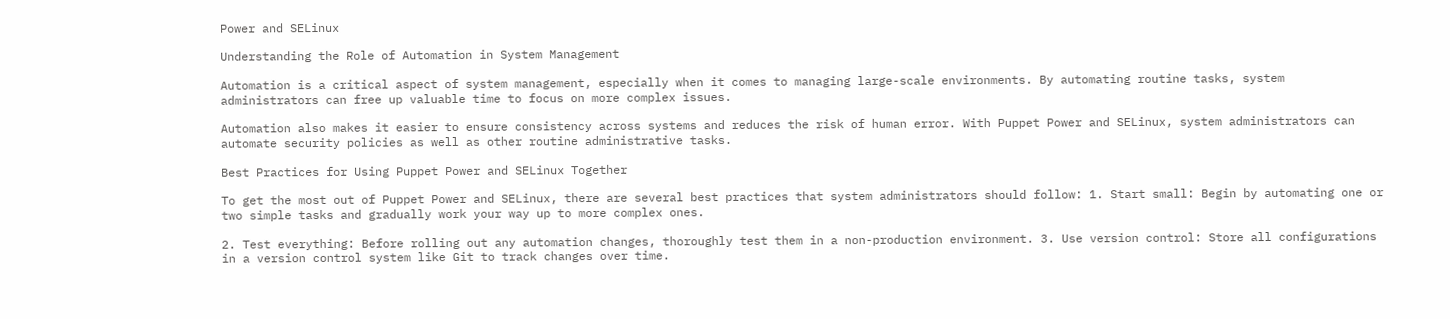Power and SELinux

Understanding the Role of Automation in System Management

Automation is a critical aspect of system management, especially when it comes to managing large-scale environments. By automating routine tasks, system administrators can free up valuable time to focus on more complex issues.

Automation also makes it easier to ensure consistency across systems and reduces the risk of human error. With Puppet Power and SELinux, system administrators can automate security policies as well as other routine administrative tasks.

Best Practices for Using Puppet Power and SELinux Together

To get the most out of Puppet Power and SELinux, there are several best practices that system administrators should follow: 1. Start small: Begin by automating one or two simple tasks and gradually work your way up to more complex ones.

2. Test everything: Before rolling out any automation changes, thoroughly test them in a non-production environment. 3. Use version control: Store all configurations in a version control system like Git to track changes over time.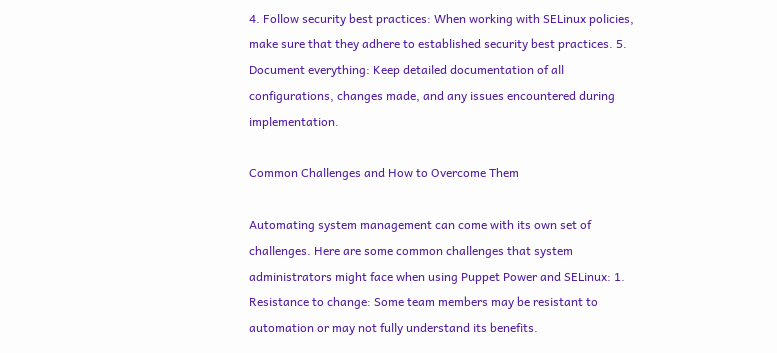4. Follow security best practices: When working with SELinux policies, make sure that they adhere to established security best practices. 5. Document everything: Keep detailed documentation of all configurations, changes made, and any issues encountered during implementation.

Common Challenges and How to Overcome Them

Automating system management can come with its own set of challenges. Here are some common challenges that system administrators might face when using Puppet Power and SELinux: 1. Resistance to change: Some team members may be resistant to automation or may not fully understand its benefits.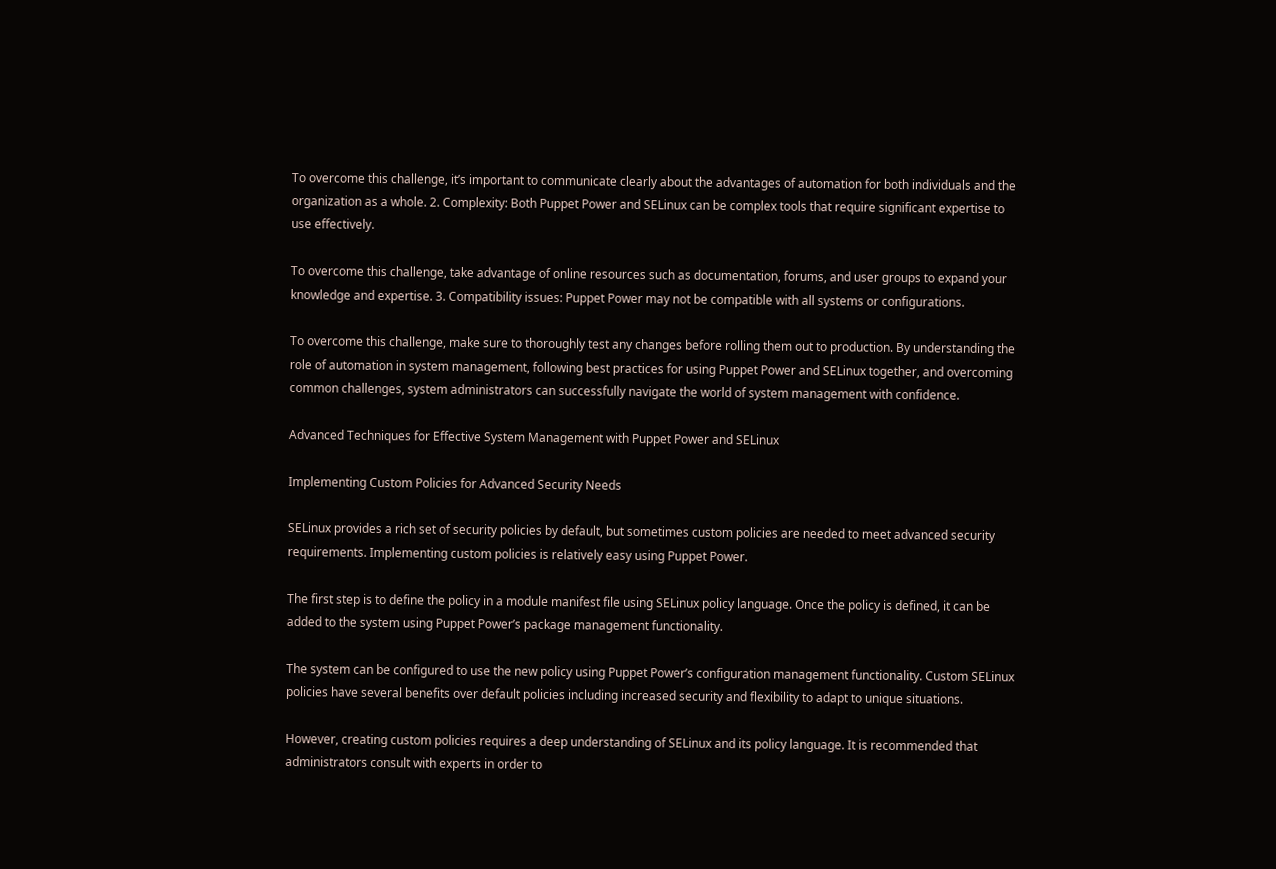To overcome this challenge, it’s important to communicate clearly about the advantages of automation for both individuals and the organization as a whole. 2. Complexity: Both Puppet Power and SELinux can be complex tools that require significant expertise to use effectively.

To overcome this challenge, take advantage of online resources such as documentation, forums, and user groups to expand your knowledge and expertise. 3. Compatibility issues: Puppet Power may not be compatible with all systems or configurations.

To overcome this challenge, make sure to thoroughly test any changes before rolling them out to production. By understanding the role of automation in system management, following best practices for using Puppet Power and SELinux together, and overcoming common challenges, system administrators can successfully navigate the world of system management with confidence.

Advanced Techniques for Effective System Management with Puppet Power and SELinux

Implementing Custom Policies for Advanced Security Needs

SELinux provides a rich set of security policies by default, but sometimes custom policies are needed to meet advanced security requirements. Implementing custom policies is relatively easy using Puppet Power.

The first step is to define the policy in a module manifest file using SELinux policy language. Once the policy is defined, it can be added to the system using Puppet Power’s package management functionality.

The system can be configured to use the new policy using Puppet Power’s configuration management functionality. Custom SELinux policies have several benefits over default policies including increased security and flexibility to adapt to unique situations.

However, creating custom policies requires a deep understanding of SELinux and its policy language. It is recommended that administrators consult with experts in order to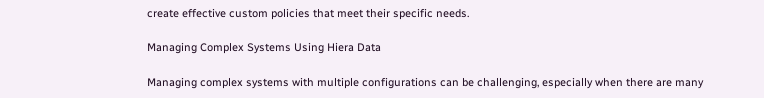create effective custom policies that meet their specific needs.

Managing Complex Systems Using Hiera Data

Managing complex systems with multiple configurations can be challenging, especially when there are many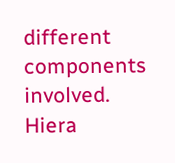different components involved. Hiera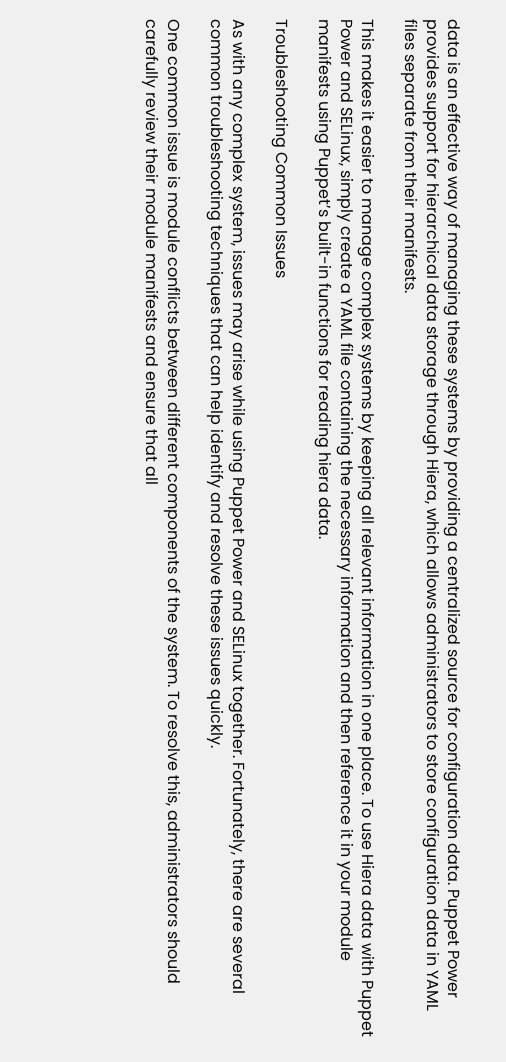data is an effective way of managing these systems by providing a centralized source for configuration data. Puppet Power provides support for hierarchical data storage through Hiera, which allows administrators to store configuration data in YAML files separate from their manifests.

This makes it easier to manage complex systems by keeping all relevant information in one place. To use Hiera data with Puppet Power and SELinux, simply create a YAML file containing the necessary information and then reference it in your module manifests using Puppet’s built-in functions for reading hiera data.

Troubleshooting Common Issues

As with any complex system, issues may arise while using Puppet Power and SELinux together. Fortunately, there are several common troubleshooting techniques that can help identify and resolve these issues quickly.

One common issue is module conflicts between different components of the system. To resolve this, administrators should carefully review their module manifests and ensure that all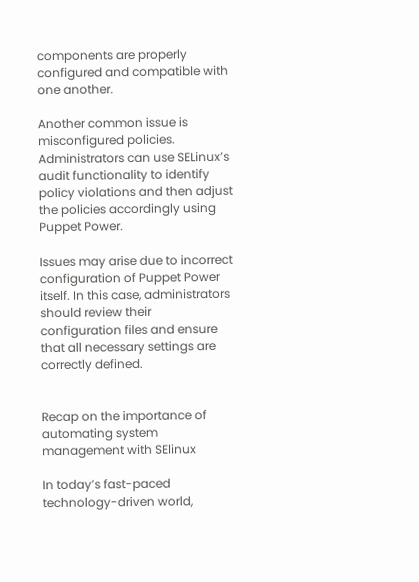components are properly configured and compatible with one another.

Another common issue is misconfigured policies. Administrators can use SELinux’s audit functionality to identify policy violations and then adjust the policies accordingly using Puppet Power.

Issues may arise due to incorrect configuration of Puppet Power itself. In this case, administrators should review their configuration files and ensure that all necessary settings are correctly defined.


Recap on the importance of automating system management with SElinux

In today’s fast-paced technology-driven world,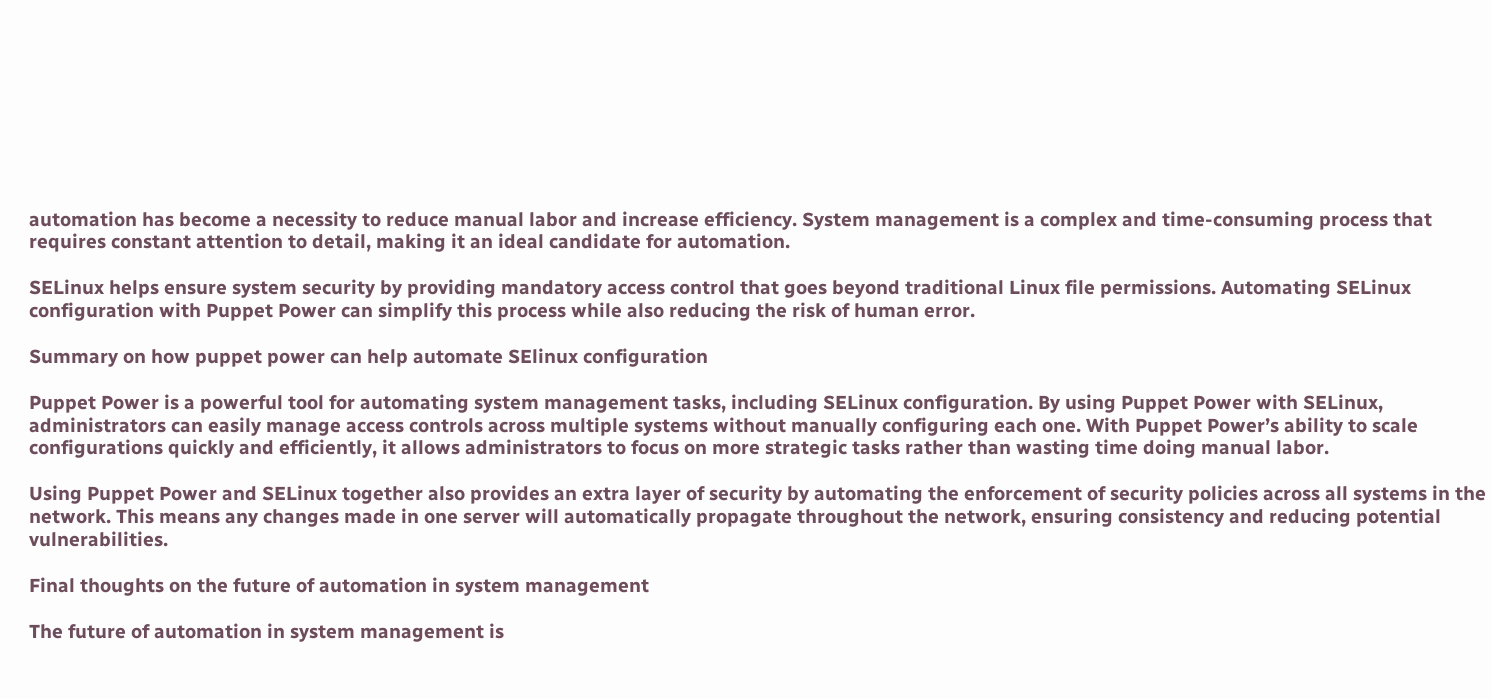automation has become a necessity to reduce manual labor and increase efficiency. System management is a complex and time-consuming process that requires constant attention to detail, making it an ideal candidate for automation.

SELinux helps ensure system security by providing mandatory access control that goes beyond traditional Linux file permissions. Automating SELinux configuration with Puppet Power can simplify this process while also reducing the risk of human error.

Summary on how puppet power can help automate SElinux configuration

Puppet Power is a powerful tool for automating system management tasks, including SELinux configuration. By using Puppet Power with SELinux, administrators can easily manage access controls across multiple systems without manually configuring each one. With Puppet Power’s ability to scale configurations quickly and efficiently, it allows administrators to focus on more strategic tasks rather than wasting time doing manual labor.

Using Puppet Power and SELinux together also provides an extra layer of security by automating the enforcement of security policies across all systems in the network. This means any changes made in one server will automatically propagate throughout the network, ensuring consistency and reducing potential vulnerabilities.

Final thoughts on the future of automation in system management

The future of automation in system management is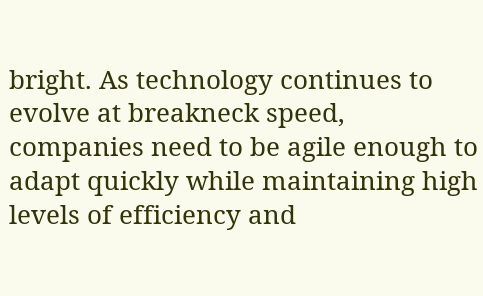bright. As technology continues to evolve at breakneck speed, companies need to be agile enough to adapt quickly while maintaining high levels of efficiency and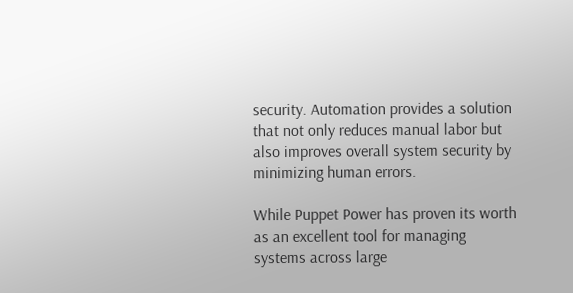security. Automation provides a solution that not only reduces manual labor but also improves overall system security by minimizing human errors.

While Puppet Power has proven its worth as an excellent tool for managing systems across large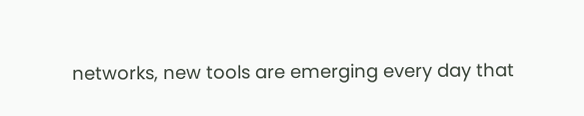networks, new tools are emerging every day that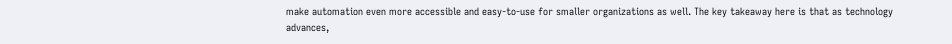make automation even more accessible and easy-to-use for smaller organizations as well. The key takeaway here is that as technology advances,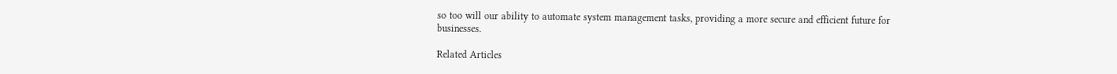so too will our ability to automate system management tasks, providing a more secure and efficient future for businesses.

Related Articles